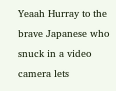Yeaah Hurray to the brave Japanese who snuck in a video camera lets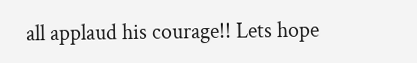all applaud his courage!! Lets hope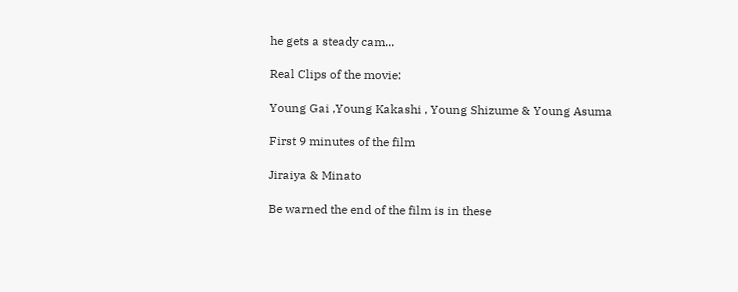he gets a steady cam...

Real Clips of the movie:

Young Gai ,Young Kakashi , Young Shizume & Young Asuma

First 9 minutes of the film

Jiraiya & Minato

Be warned the end of the film is in these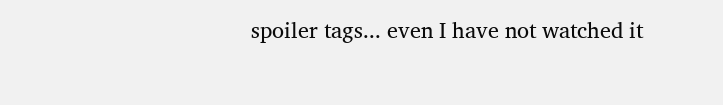spoiler tags... even I have not watched it